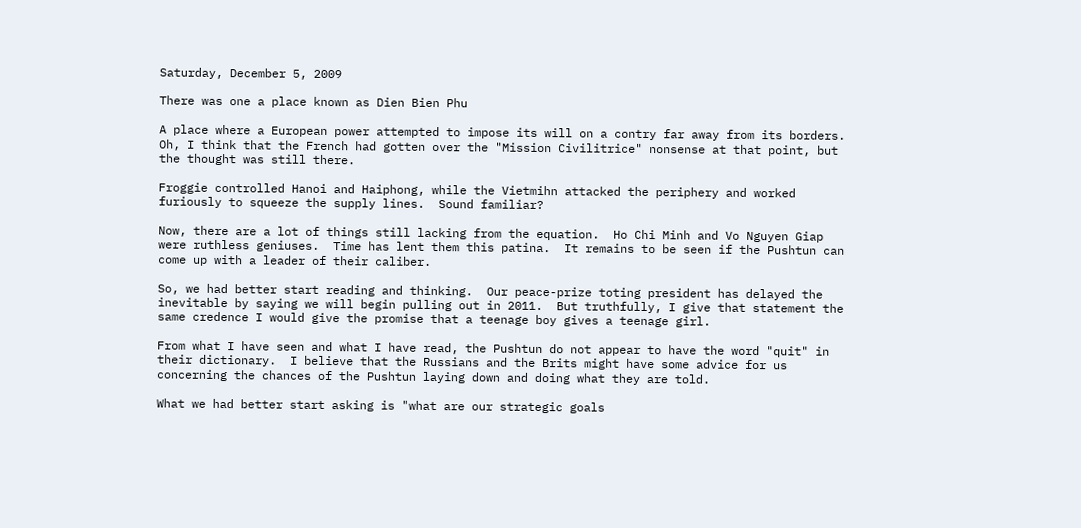Saturday, December 5, 2009

There was one a place known as Dien Bien Phu

A place where a European power attempted to impose its will on a contry far away from its borders.  Oh, I think that the French had gotten over the "Mission Civilitrice" nonsense at that point, but the thought was still there.

Froggie controlled Hanoi and Haiphong, while the Vietmihn attacked the periphery and worked furiously to squeeze the supply lines.  Sound familiar?

Now, there are a lot of things still lacking from the equation.  Ho Chi Minh and Vo Nguyen Giap were ruthless geniuses.  Time has lent them this patina.  It remains to be seen if the Pushtun can come up with a leader of their caliber.

So, we had better start reading and thinking.  Our peace-prize toting president has delayed the inevitable by saying we will begin pulling out in 2011.  But truthfully, I give that statement the same credence I would give the promise that a teenage boy gives a teenage girl.

From what I have seen and what I have read, the Pushtun do not appear to have the word "quit" in their dictionary.  I believe that the Russians and the Brits might have some advice for us concerning the chances of the Pushtun laying down and doing what they are told.

What we had better start asking is "what are our strategic goals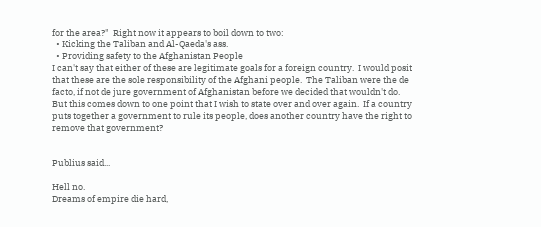for the area?"  Right now it appears to boil down to two:
  • Kicking the Taliban and Al-Qaeda's ass.
  • Providing safety to the Afghanistan People
I can't say that either of these are legitimate goals for a foreign country.  I would posit that these are the sole responsibility of the Afghani people.  The Taliban were the de facto, if not de jure government of Afghanistan before we decided that wouldn't do.   But this comes down to one point that I wish to state over and over again.  If a country puts together a government to rule its people, does another country have the right to remove that government?


Publius said...

Hell no.
Dreams of empire die hard,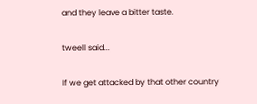and they leave a bitter taste.

tweell said...

If we get attacked by that other country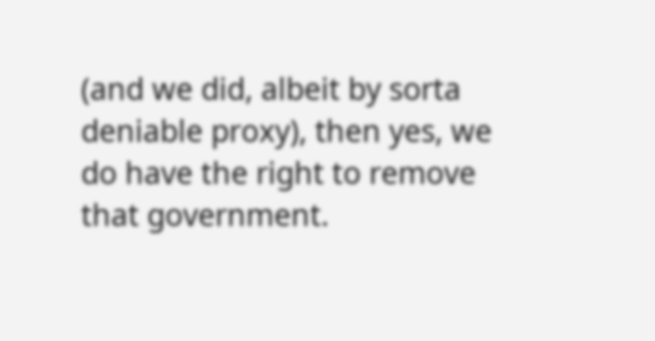(and we did, albeit by sorta deniable proxy), then yes, we do have the right to remove that government.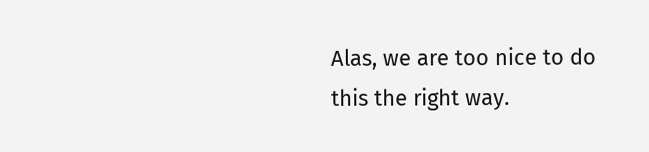Alas, we are too nice to do this the right way.